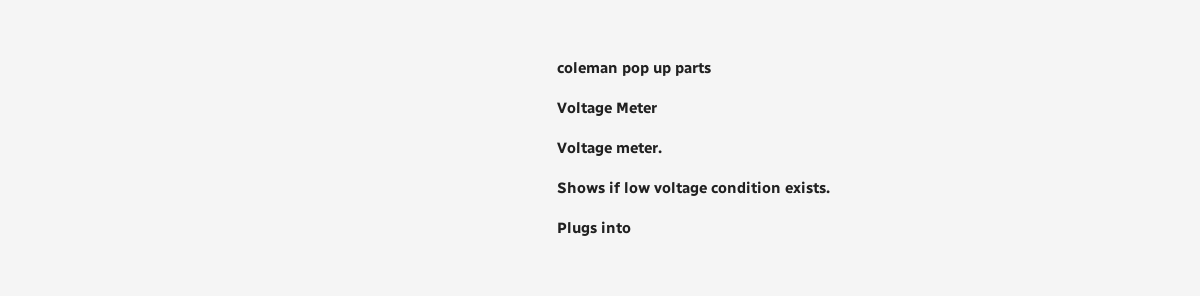coleman pop up parts

Voltage Meter

Voltage meter.

Shows if low voltage condition exists.

Plugs into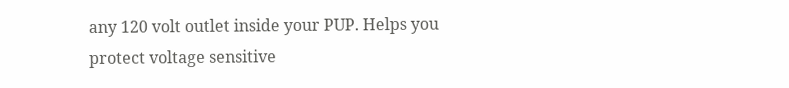any 120 volt outlet inside your PUP. Helps you protect voltage sensitive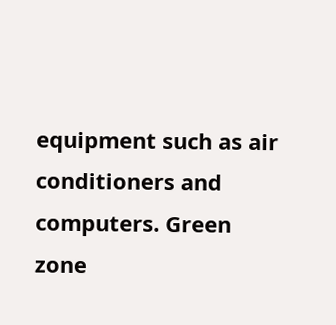equipment such as air conditioners and computers. Green zone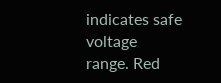indicates safe voltage range. Red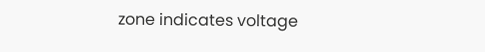zone indicates voltage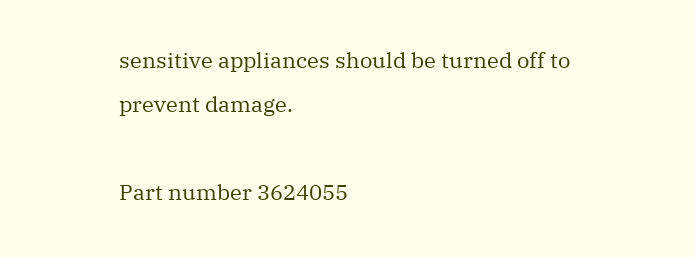sensitive appliances should be turned off to prevent damage.

Part number 3624055